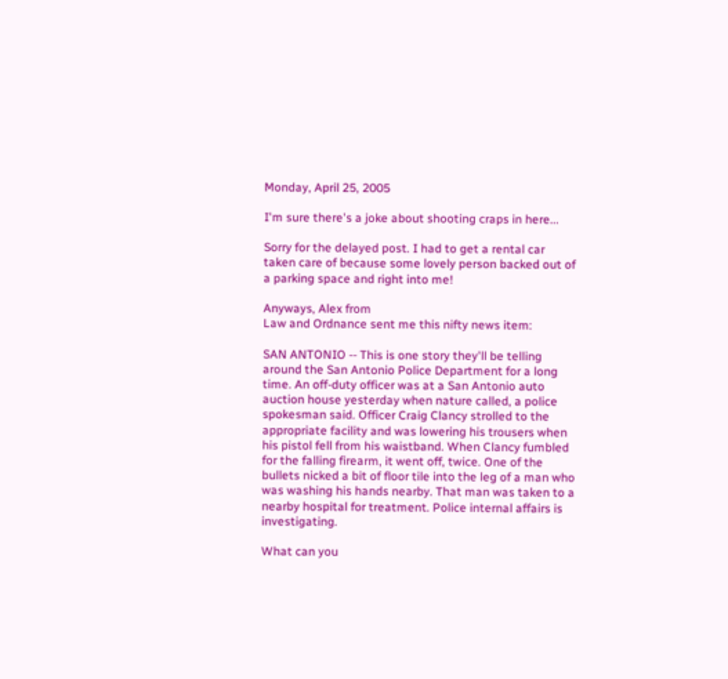Monday, April 25, 2005

I'm sure there's a joke about shooting craps in here...

Sorry for the delayed post. I had to get a rental car taken care of because some lovely person backed out of a parking space and right into me!

Anyways, Alex from
Law and Ordnance sent me this nifty news item:

SAN ANTONIO -- This is one story they'll be telling around the San Antonio Police Department for a long time. An off-duty officer was at a San Antonio auto auction house yesterday when nature called, a police spokesman said. Officer Craig Clancy strolled to the appropriate facility and was lowering his trousers when his pistol fell from his waistband. When Clancy fumbled for the falling firearm, it went off, twice. One of the bullets nicked a bit of floor tile into the leg of a man who was washing his hands nearby. That man was taken to a nearby hospital for treatment. Police internal affairs is investigating.

What can you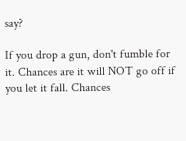say?

If you drop a gun, don't fumble for it. Chances are it will NOT go off if you let it fall. Chances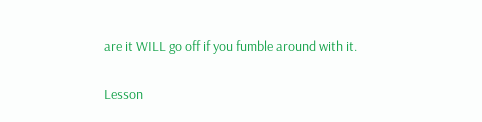are it WILL go off if you fumble around with it.

Lesson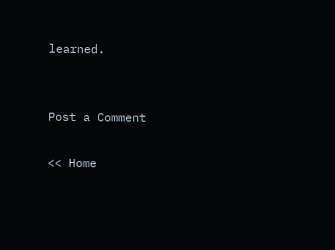learned.


Post a Comment

<< Home